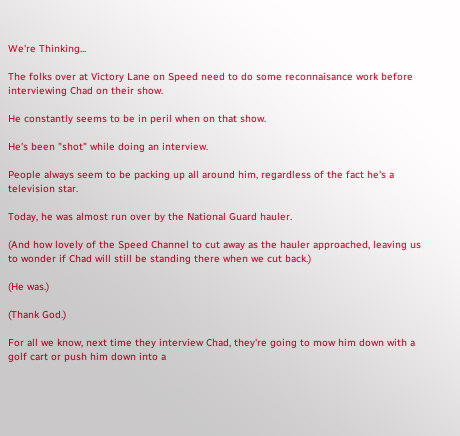We're Thinking...

The folks over at Victory Lane on Speed need to do some reconnaisance work before interviewing Chad on their show.

He constantly seems to be in peril when on that show.

He's been "shot" while doing an interview.

People always seem to be packing up all around him, regardless of the fact he's a television star.

Today, he was almost run over by the National Guard hauler.

(And how lovely of the Speed Channel to cut away as the hauler approached, leaving us to wonder if Chad will still be standing there when we cut back.)

(He was.)

(Thank God.)

For all we know, next time they interview Chad, they're going to mow him down with a golf cart or push him down into a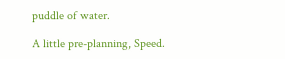puddle of water.

A little pre-planning, Speed.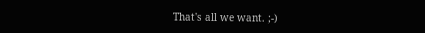That's all we want. ;-)